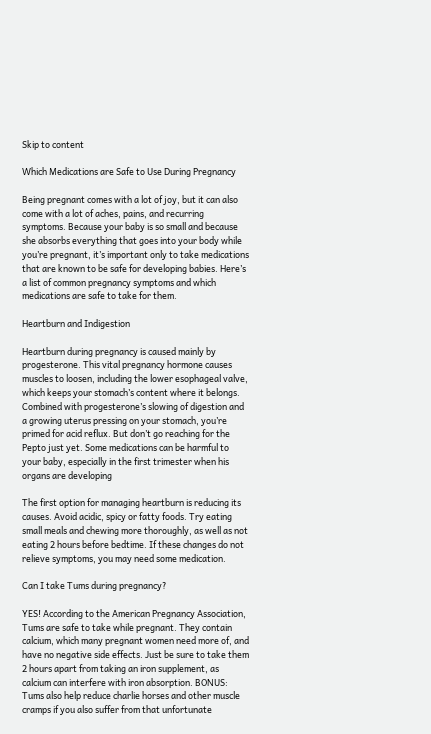Skip to content

Which Medications are Safe to Use During Pregnancy

Being pregnant comes with a lot of joy, but it can also come with a lot of aches, pains, and recurring symptoms. Because your baby is so small and because she absorbs everything that goes into your body while you’re pregnant, it’s important only to take medications that are known to be safe for developing babies. Here’s a list of common pregnancy symptoms and which medications are safe to take for them.

Heartburn and Indigestion

Heartburn during pregnancy is caused mainly by progesterone. This vital pregnancy hormone causes muscles to loosen, including the lower esophageal valve, which keeps your stomach’s content where it belongs. Combined with progesterone’s slowing of digestion and a growing uterus pressing on your stomach, you’re primed for acid reflux. But don’t go reaching for the Pepto just yet. Some medications can be harmful to your baby, especially in the first trimester when his organs are developing

The first option for managing heartburn is reducing its causes. Avoid acidic, spicy or fatty foods. Try eating small meals and chewing more thoroughly, as well as not eating 2 hours before bedtime. If these changes do not relieve symptoms, you may need some medication.

Can I take Tums during pregnancy?

YES! According to the American Pregnancy Association, Tums are safe to take while pregnant. They contain calcium, which many pregnant women need more of, and have no negative side effects. Just be sure to take them 2 hours apart from taking an iron supplement, as calcium can interfere with iron absorption. BONUS: Tums also help reduce charlie horses and other muscle cramps if you also suffer from that unfortunate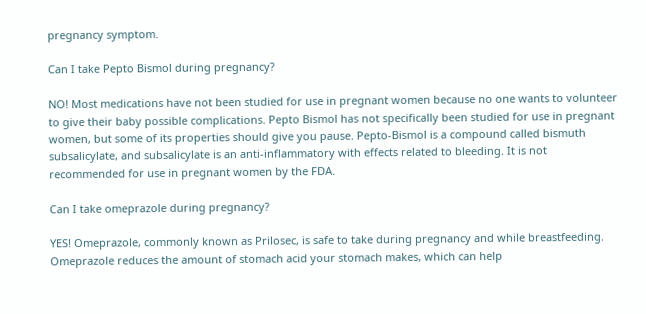pregnancy symptom.

Can I take Pepto Bismol during pregnancy?

NO! Most medications have not been studied for use in pregnant women because no one wants to volunteer to give their baby possible complications. Pepto Bismol has not specifically been studied for use in pregnant women, but some of its properties should give you pause. Pepto-Bismol is a compound called bismuth subsalicylate, and subsalicylate is an anti-inflammatory with effects related to bleeding. It is not recommended for use in pregnant women by the FDA.

Can I take omeprazole during pregnancy?

YES! Omeprazole, commonly known as Prilosec, is safe to take during pregnancy and while breastfeeding. Omeprazole reduces the amount of stomach acid your stomach makes, which can help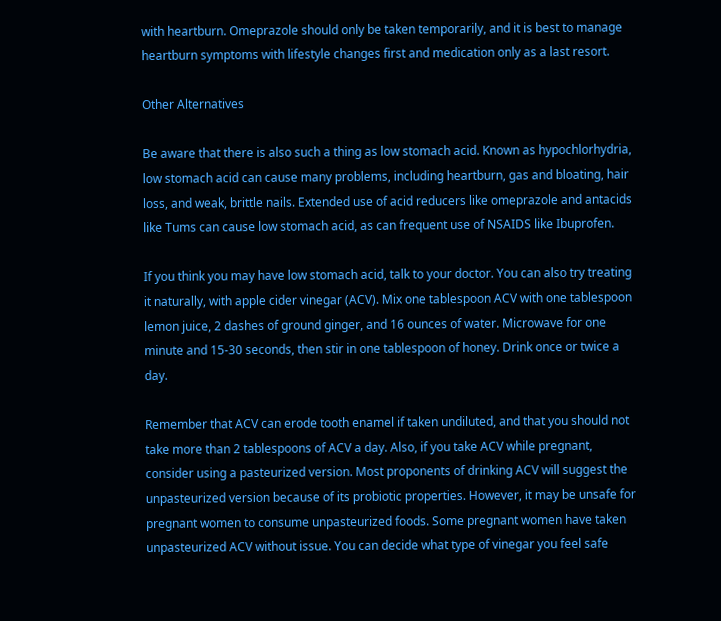with heartburn. Omeprazole should only be taken temporarily, and it is best to manage heartburn symptoms with lifestyle changes first and medication only as a last resort.

Other Alternatives

Be aware that there is also such a thing as low stomach acid. Known as hypochlorhydria, low stomach acid can cause many problems, including heartburn, gas and bloating, hair loss, and weak, brittle nails. Extended use of acid reducers like omeprazole and antacids like Tums can cause low stomach acid, as can frequent use of NSAIDS like Ibuprofen.

If you think you may have low stomach acid, talk to your doctor. You can also try treating it naturally, with apple cider vinegar (ACV). Mix one tablespoon ACV with one tablespoon lemon juice, 2 dashes of ground ginger, and 16 ounces of water. Microwave for one minute and 15-30 seconds, then stir in one tablespoon of honey. Drink once or twice a day.

Remember that ACV can erode tooth enamel if taken undiluted, and that you should not take more than 2 tablespoons of ACV a day. Also, if you take ACV while pregnant, consider using a pasteurized version. Most proponents of drinking ACV will suggest the unpasteurized version because of its probiotic properties. However, it may be unsafe for pregnant women to consume unpasteurized foods. Some pregnant women have taken unpasteurized ACV without issue. You can decide what type of vinegar you feel safe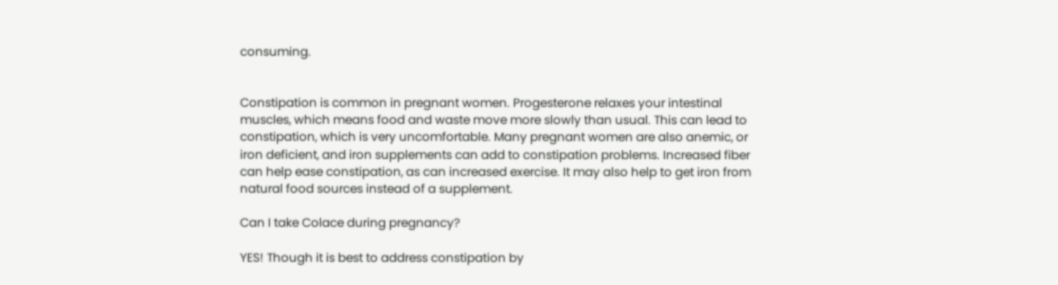consuming.


Constipation is common in pregnant women. Progesterone relaxes your intestinal muscles, which means food and waste move more slowly than usual. This can lead to constipation, which is very uncomfortable. Many pregnant women are also anemic, or iron deficient, and iron supplements can add to constipation problems. Increased fiber can help ease constipation, as can increased exercise. It may also help to get iron from natural food sources instead of a supplement.

Can I take Colace during pregnancy?

YES! Though it is best to address constipation by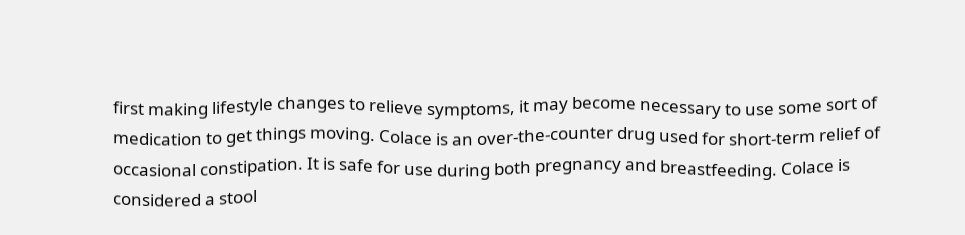first making lifestyle changes to relieve symptoms, it may become necessary to use some sort of medication to get things moving. Colace is an over-the-counter drug used for short-term relief of occasional constipation. It is safe for use during both pregnancy and breastfeeding. Colace is considered a stool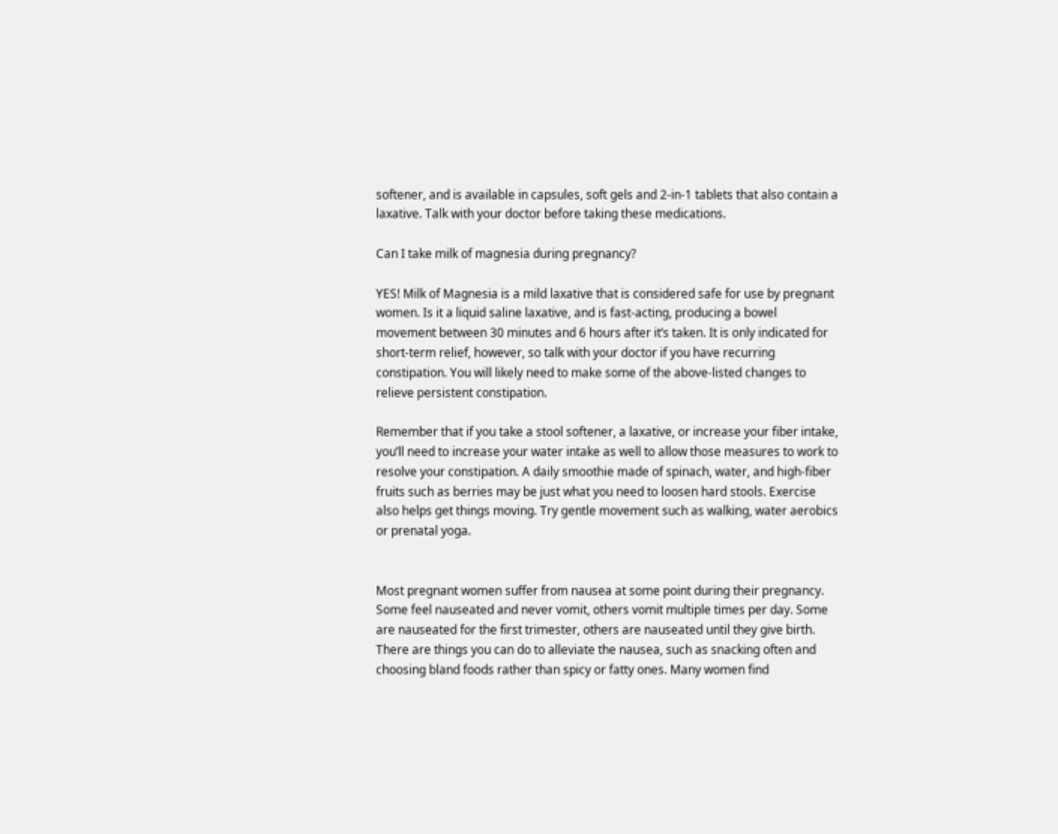softener, and is available in capsules, soft gels and 2-in-1 tablets that also contain a laxative. Talk with your doctor before taking these medications.

Can I take milk of magnesia during pregnancy?

YES! Milk of Magnesia is a mild laxative that is considered safe for use by pregnant women. Is it a liquid saline laxative, and is fast-acting, producing a bowel movement between 30 minutes and 6 hours after it’s taken. It is only indicated for short-term relief, however, so talk with your doctor if you have recurring constipation. You will likely need to make some of the above-listed changes to relieve persistent constipation.

Remember that if you take a stool softener, a laxative, or increase your fiber intake, you’ll need to increase your water intake as well to allow those measures to work to resolve your constipation. A daily smoothie made of spinach, water, and high-fiber fruits such as berries may be just what you need to loosen hard stools. Exercise also helps get things moving. Try gentle movement such as walking, water aerobics or prenatal yoga.


Most pregnant women suffer from nausea at some point during their pregnancy. Some feel nauseated and never vomit, others vomit multiple times per day. Some are nauseated for the first trimester, others are nauseated until they give birth. There are things you can do to alleviate the nausea, such as snacking often and choosing bland foods rather than spicy or fatty ones. Many women find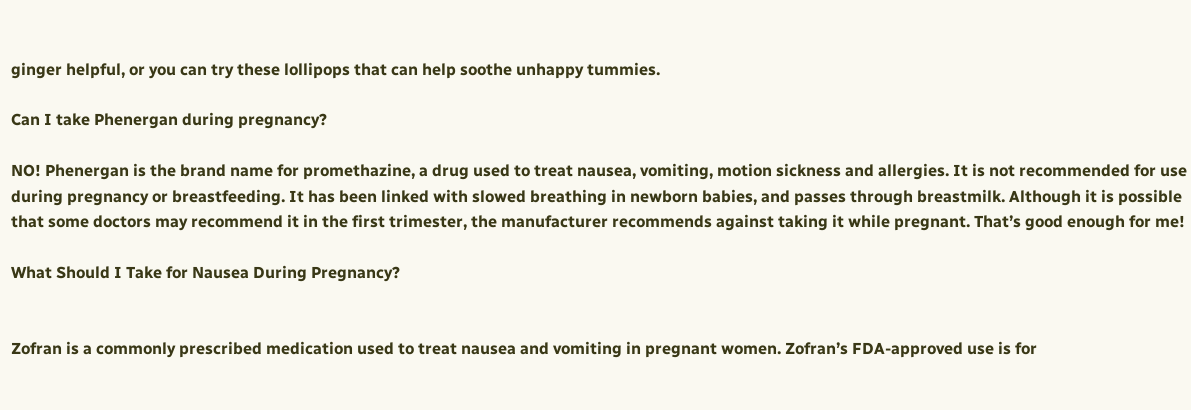ginger helpful, or you can try these lollipops that can help soothe unhappy tummies.

Can I take Phenergan during pregnancy?

NO! Phenergan is the brand name for promethazine, a drug used to treat nausea, vomiting, motion sickness and allergies. It is not recommended for use during pregnancy or breastfeeding. It has been linked with slowed breathing in newborn babies, and passes through breastmilk. Although it is possible that some doctors may recommend it in the first trimester, the manufacturer recommends against taking it while pregnant. That’s good enough for me!

What Should I Take for Nausea During Pregnancy?


Zofran is a commonly prescribed medication used to treat nausea and vomiting in pregnant women. Zofran’s FDA-approved use is for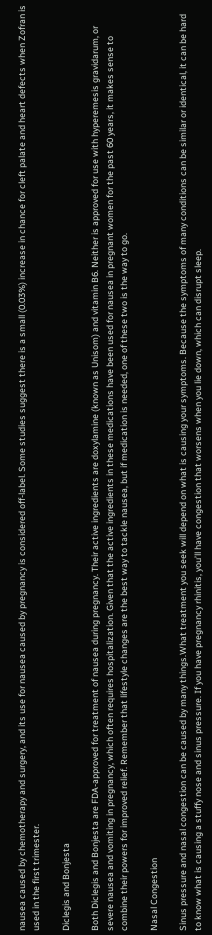nausea caused by chemotherapy and surgery, and its use for nausea caused by pregnancy is considered off-label. Some studies suggest there is a small (0.03%) increase in chance for cleft palate and heart defects when Zofran is used in the first trimester.

Diclegis and Bonjesta

Both Diclegis and Bonjesta are FDA-approved for treatment of nausea during pregnancy. Their active ingredients are doxylamine (known as Unisom) and vitamin B6. Neither is approved for use with hyperemesis gravidarum, or severe nausea and vomiting in pregnancy, which often requires hospitalization. Given that the active ingredients in these medications have been used for nausea in pregnant women for the past 60 years, it makes sense to combine their powers for improved relief. Remember that lifestyle changes are the best way to tackle nausea, but if medication is needed, one of these two is the way to go.

Nasal Congestion

Sinus pressure and nasal congestion can be caused by many things.What treatment you seek will depend on what is causing your symptoms. Because the symptoms of many conditions can be similar or identical, it can be hard to know what is causing a stuffy nose and sinus pressure. If you have pregnancy rhinitis, you’ll have congestion that worsens when you lie down, which can disrupt sleep.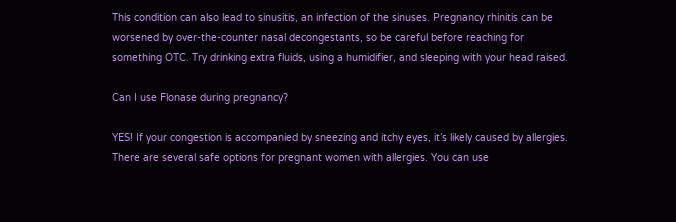This condition can also lead to sinusitis, an infection of the sinuses. Pregnancy rhinitis can be worsened by over-the-counter nasal decongestants, so be careful before reaching for something OTC. Try drinking extra fluids, using a humidifier, and sleeping with your head raised.

Can I use Flonase during pregnancy?

YES! If your congestion is accompanied by sneezing and itchy eyes, it’s likely caused by allergies. There are several safe options for pregnant women with allergies. You can use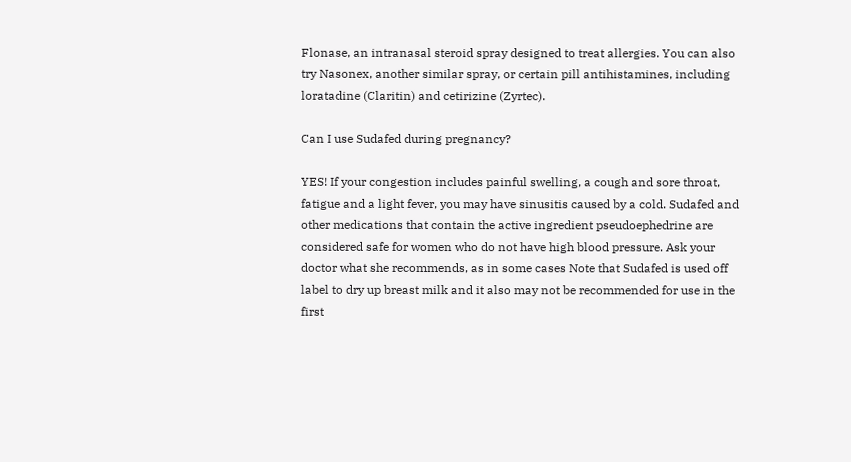Flonase, an intranasal steroid spray designed to treat allergies. You can also try Nasonex, another similar spray, or certain pill antihistamines, including loratadine (Claritin) and cetirizine (Zyrtec).

Can I use Sudafed during pregnancy?

YES! If your congestion includes painful swelling, a cough and sore throat, fatigue and a light fever, you may have sinusitis caused by a cold. Sudafed and other medications that contain the active ingredient pseudoephedrine are considered safe for women who do not have high blood pressure. Ask your doctor what she recommends, as in some cases Note that Sudafed is used off label to dry up breast milk and it also may not be recommended for use in the first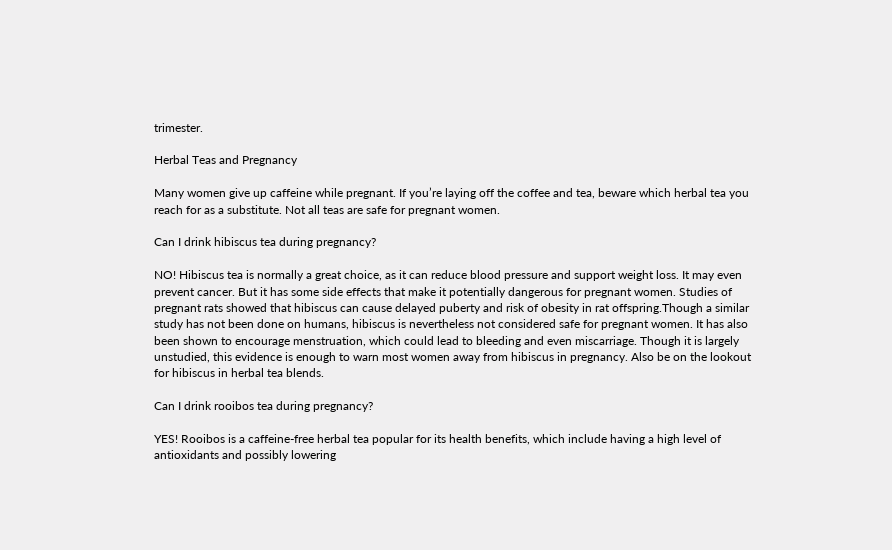trimester.

Herbal Teas and Pregnancy

Many women give up caffeine while pregnant. If you’re laying off the coffee and tea, beware which herbal tea you reach for as a substitute. Not all teas are safe for pregnant women.

Can I drink hibiscus tea during pregnancy?

NO! Hibiscus tea is normally a great choice, as it can reduce blood pressure and support weight loss. It may even prevent cancer. But it has some side effects that make it potentially dangerous for pregnant women. Studies of pregnant rats showed that hibiscus can cause delayed puberty and risk of obesity in rat offspring.Though a similar study has not been done on humans, hibiscus is nevertheless not considered safe for pregnant women. It has also been shown to encourage menstruation, which could lead to bleeding and even miscarriage. Though it is largely unstudied, this evidence is enough to warn most women away from hibiscus in pregnancy. Also be on the lookout for hibiscus in herbal tea blends.

Can I drink rooibos tea during pregnancy?

YES! Rooibos is a caffeine-free herbal tea popular for its health benefits, which include having a high level of antioxidants and possibly lowering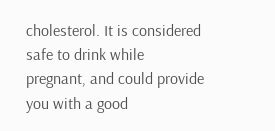cholesterol. It is considered safe to drink while pregnant, and could provide you with a good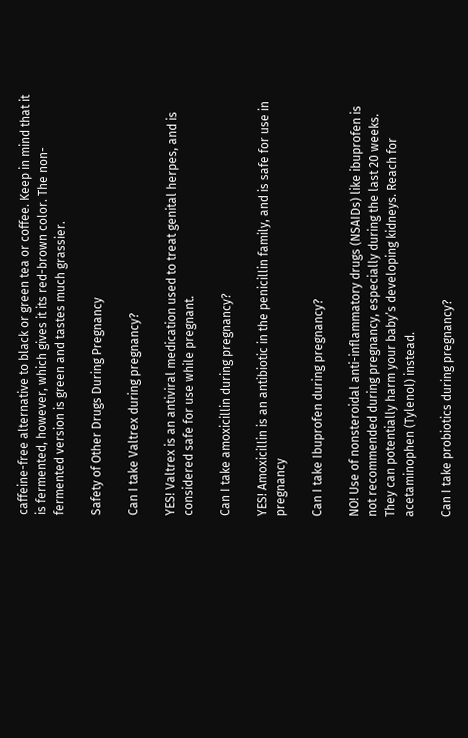caffeine-free alternative to black or green tea or coffee. Keep in mind that it is fermented, however, which gives it its red-brown color. The non-fermented version is green and tastes much grassier.

Safety of Other Drugs During Pregnancy

Can I take Valtrex during pregnancy?

YES! Valtrex is an antiviral medication used to treat genital herpes, and is considered safe for use while pregnant.

Can I take amoxicillin during pregnancy?

YES! Amoxicillin is an antibiotic in the penicillin family, and is safe for use in pregnancy

Can I take Ibuprofen during pregnancy?

NO! Use of nonsteroidal anti-inflammatory drugs (NSAIDs) like ibuprofen is not recommended during pregnancy, especially during the last 20 weeks. They can potentially harm your baby’s developing kidneys. Reach for acetaminophen (Tylenol) instead.

Can I take probiotics during pregnancy?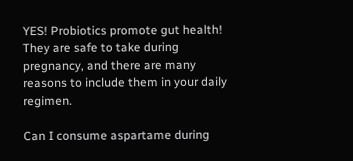YES! Probiotics promote gut health! They are safe to take during pregnancy, and there are many reasons to include them in your daily regimen.

Can I consume aspartame during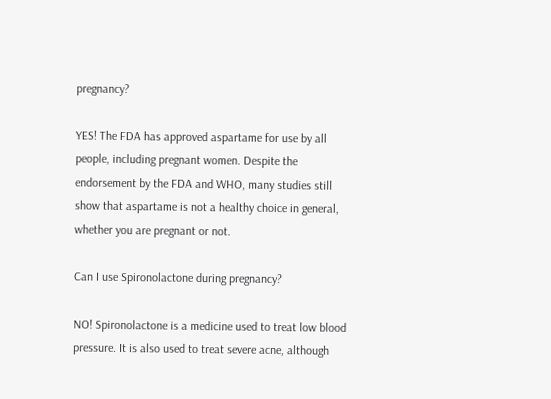pregnancy?

YES! The FDA has approved aspartame for use by all people, including pregnant women. Despite the endorsement by the FDA and WHO, many studies still show that aspartame is not a healthy choice in general, whether you are pregnant or not.

Can I use Spironolactone during pregnancy?

NO! Spironolactone is a medicine used to treat low blood pressure. It is also used to treat severe acne, although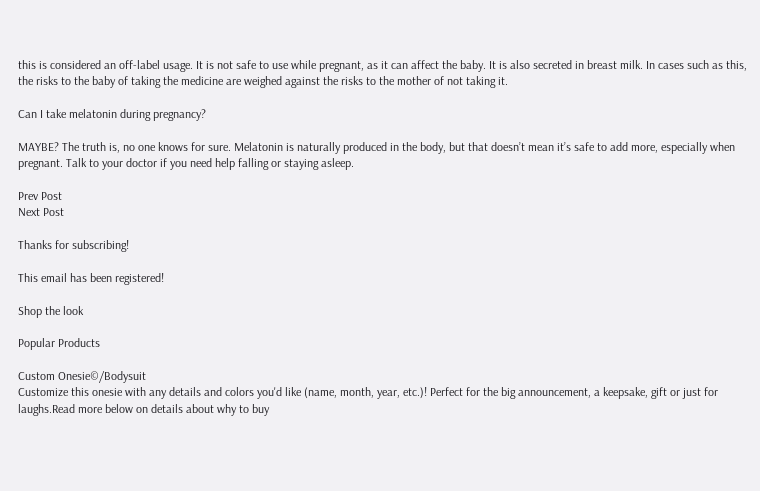this is considered an off-label usage. It is not safe to use while pregnant, as it can affect the baby. It is also secreted in breast milk. In cases such as this, the risks to the baby of taking the medicine are weighed against the risks to the mother of not taking it.

Can I take melatonin during pregnancy?

MAYBE? The truth is, no one knows for sure. Melatonin is naturally produced in the body, but that doesn’t mean it’s safe to add more, especially when pregnant. Talk to your doctor if you need help falling or staying asleep.

Prev Post
Next Post

Thanks for subscribing!

This email has been registered!

Shop the look

Popular Products

Custom Onesie©/Bodysuit
Customize this onesie with any details and colors you'd like (name, month, year, etc.)! Perfect for the big announcement, a keepsake, gift or just for laughs.Read more below on details about why to buy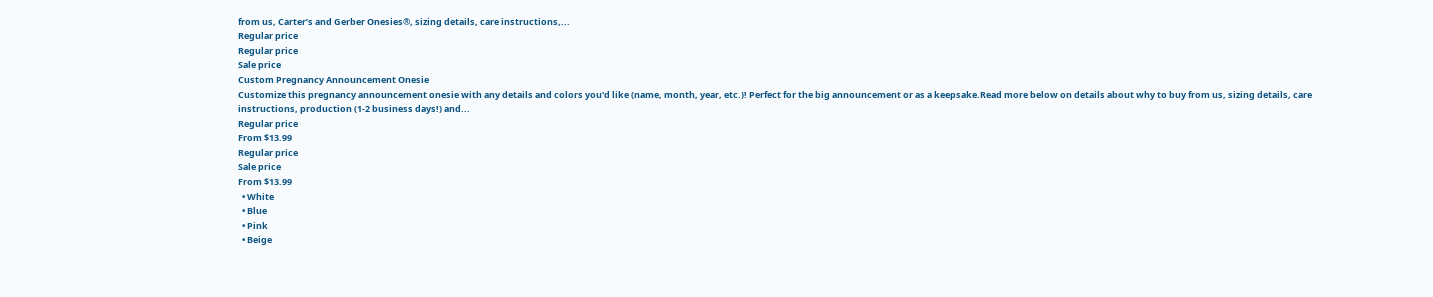from us, Carter’s and Gerber Onesies®, sizing details, care instructions,...
Regular price
Regular price
Sale price
Custom Pregnancy Announcement Onesie
Customize this pregnancy announcement onesie with any details and colors you'd like (name, month, year, etc.)! Perfect for the big announcement or as a keepsake.Read more below on details about why to buy from us, sizing details, care instructions, production (1-2 business days!) and...
Regular price
From $13.99
Regular price
Sale price
From $13.99
  • White
  • Blue
  • Pink
  • Beige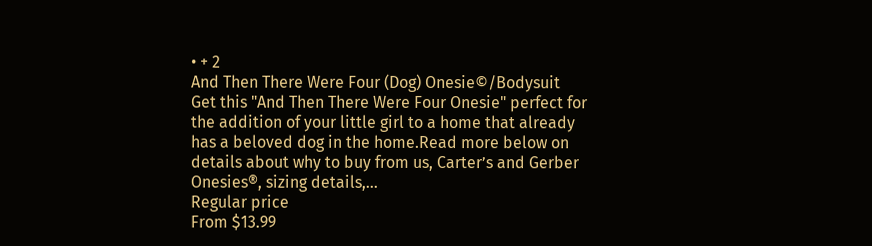• + 2
And Then There Were Four (Dog) Onesie©/Bodysuit
Get this "And Then There Were Four Onesie" perfect for the addition of your little girl to a home that already has a beloved dog in the home.Read more below on details about why to buy from us, Carter’s and Gerber Onesies®, sizing details,...
Regular price
From $13.99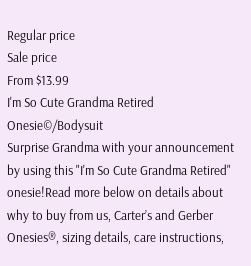Regular price
Sale price
From $13.99
I'm So Cute Grandma Retired Onesie©/Bodysuit
Surprise Grandma with your announcement by using this "I'm So Cute Grandma Retired" onesie!Read more below on details about why to buy from us, Carter’s and Gerber Onesies®, sizing details, care instructions,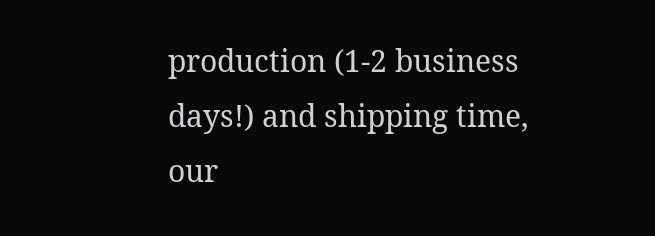production (1-2 business days!) and shipping time, our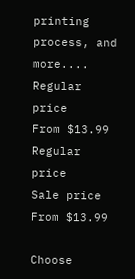printing process, and more....
Regular price
From $13.99
Regular price
Sale price
From $13.99

Choose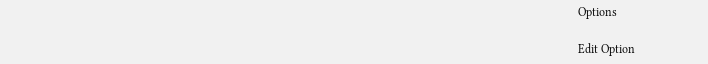Options

Edit Option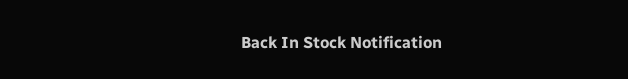Back In Stock Notification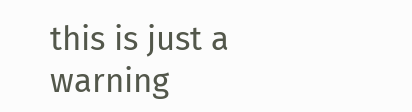this is just a warning